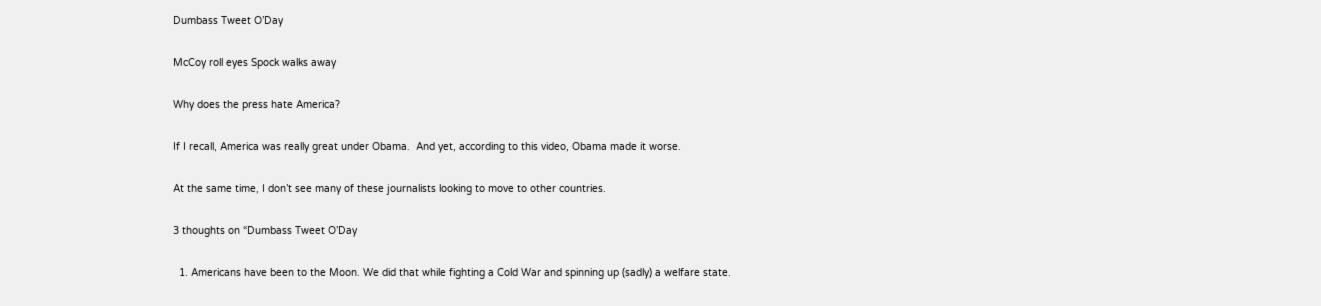Dumbass Tweet O’Day

McCoy roll eyes Spock walks away

Why does the press hate America?

If I recall, America was really great under Obama.  And yet, according to this video, Obama made it worse.

At the same time, I don’t see many of these journalists looking to move to other countries.

3 thoughts on “Dumbass Tweet O’Day

  1. Americans have been to the Moon. We did that while fighting a Cold War and spinning up (sadly) a welfare state.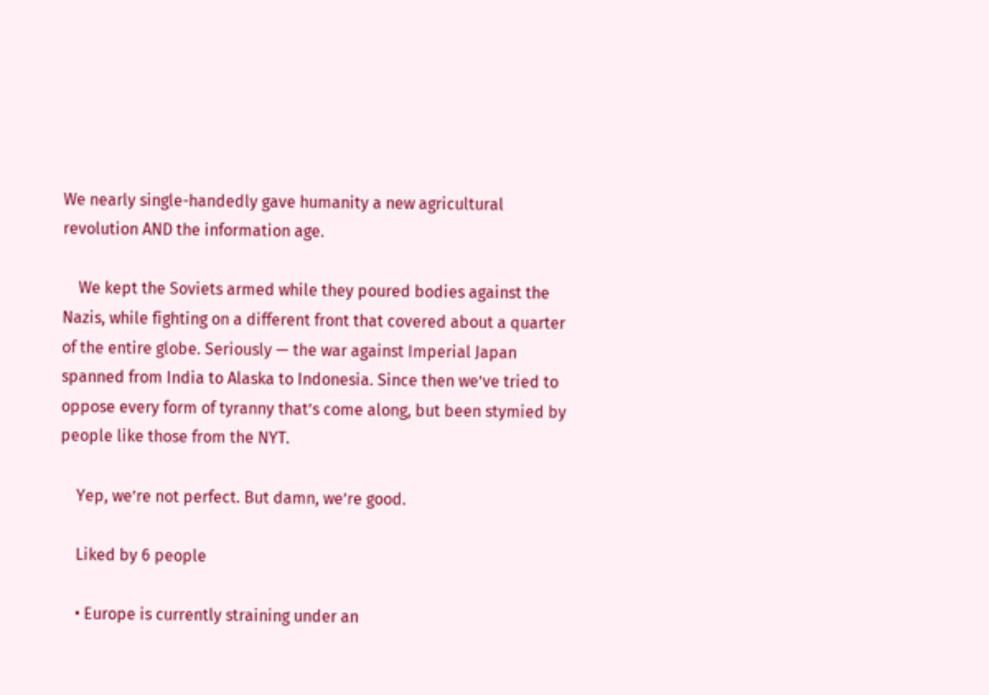We nearly single-handedly gave humanity a new agricultural revolution AND the information age.

    We kept the Soviets armed while they poured bodies against the Nazis, while fighting on a different front that covered about a quarter of the entire globe. Seriously — the war against Imperial Japan spanned from India to Alaska to Indonesia. Since then we’ve tried to oppose every form of tyranny that’s come along, but been stymied by people like those from the NYT.

    Yep, we’re not perfect. But damn, we’re good.

    Liked by 6 people

    • Europe is currently straining under an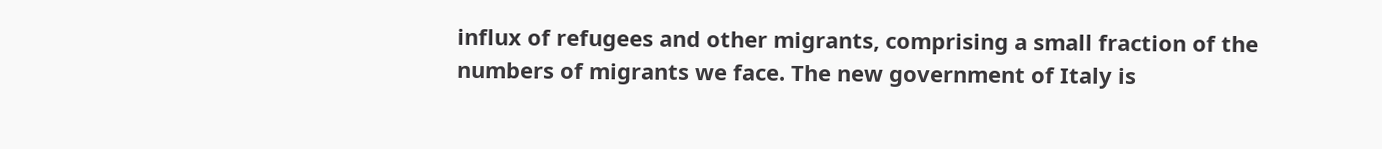influx of refugees and other migrants, comprising a small fraction of the numbers of migrants we face. The new government of Italy is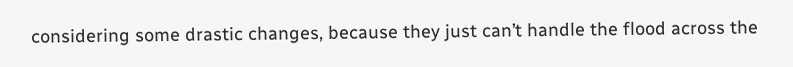considering some drastic changes, because they just can’t handle the flood across the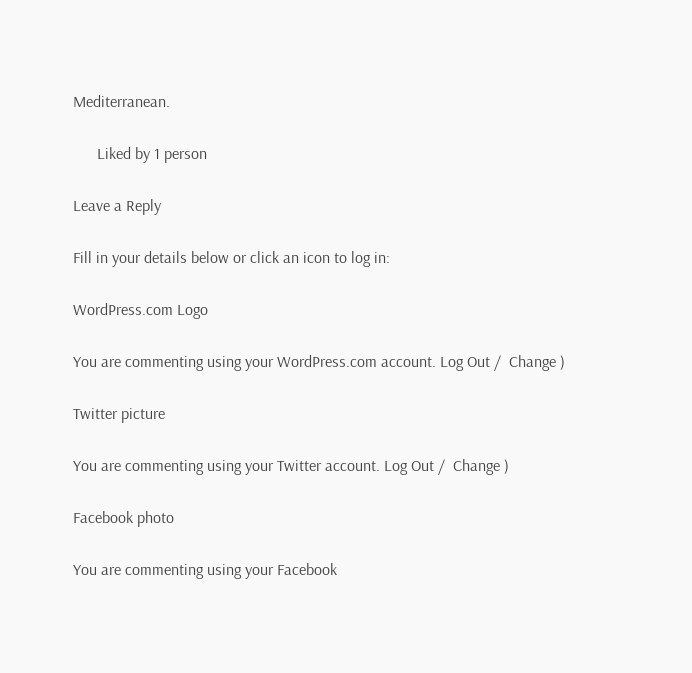Mediterranean.

      Liked by 1 person

Leave a Reply

Fill in your details below or click an icon to log in:

WordPress.com Logo

You are commenting using your WordPress.com account. Log Out /  Change )

Twitter picture

You are commenting using your Twitter account. Log Out /  Change )

Facebook photo

You are commenting using your Facebook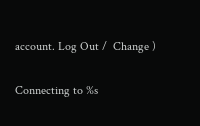account. Log Out /  Change )

Connecting to %s